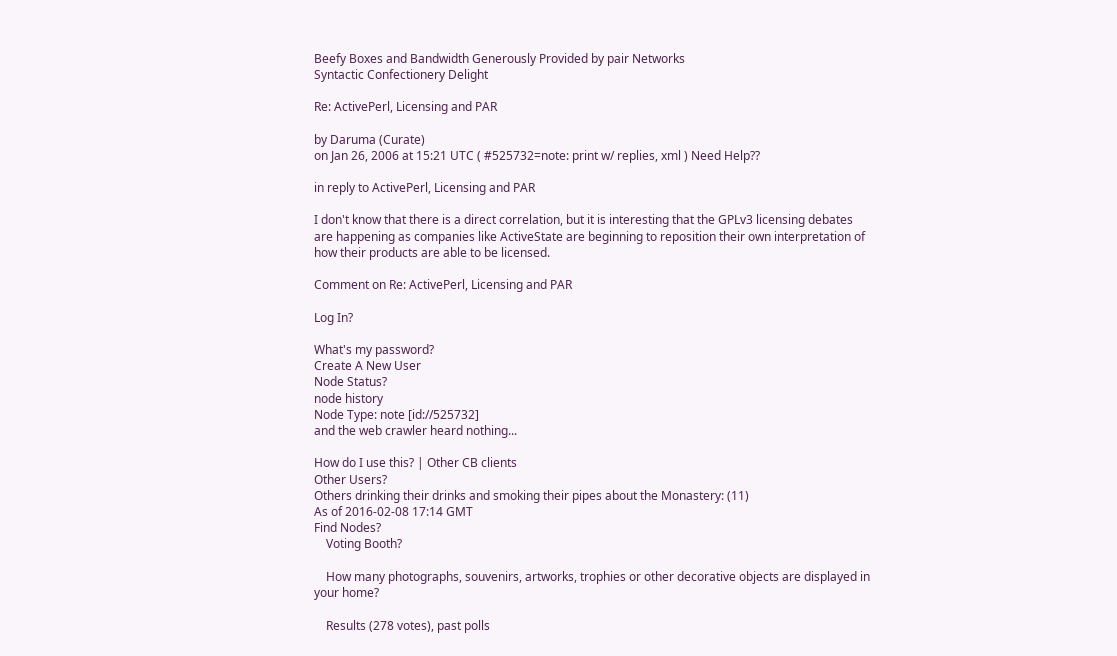Beefy Boxes and Bandwidth Generously Provided by pair Networks
Syntactic Confectionery Delight

Re: ActivePerl, Licensing and PAR

by Daruma (Curate)
on Jan 26, 2006 at 15:21 UTC ( #525732=note: print w/ replies, xml ) Need Help??

in reply to ActivePerl, Licensing and PAR

I don't know that there is a direct correlation, but it is interesting that the GPLv3 licensing debates are happening as companies like ActiveState are beginning to reposition their own interpretation of how their products are able to be licensed.

Comment on Re: ActivePerl, Licensing and PAR

Log In?

What's my password?
Create A New User
Node Status?
node history
Node Type: note [id://525732]
and the web crawler heard nothing...

How do I use this? | Other CB clients
Other Users?
Others drinking their drinks and smoking their pipes about the Monastery: (11)
As of 2016-02-08 17:14 GMT
Find Nodes?
    Voting Booth?

    How many photographs, souvenirs, artworks, trophies or other decorative objects are displayed in your home?

    Results (278 votes), past polls